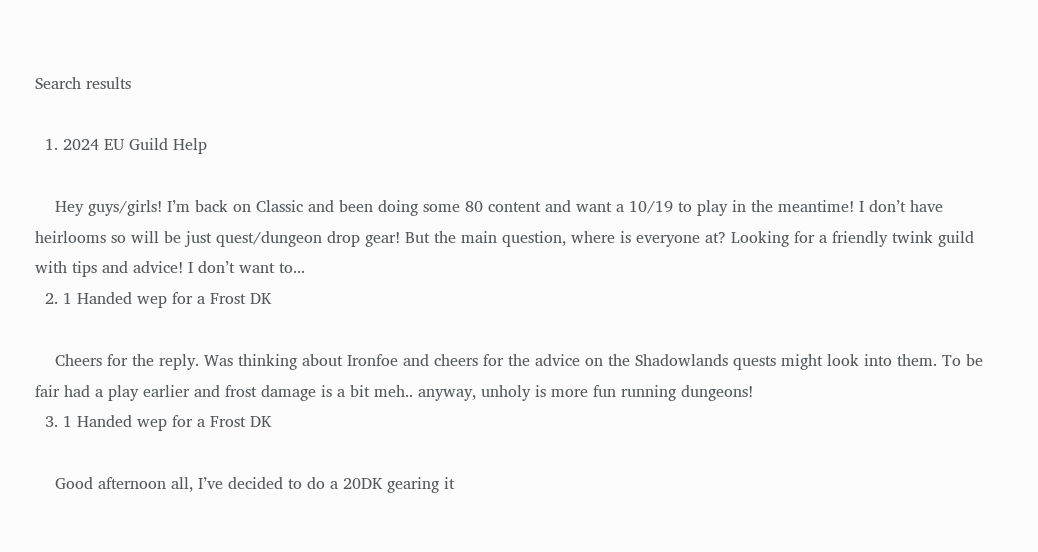Search results

  1. 2024 EU Guild Help

    Hey guys/girls! I’m back on Classic and been doing some 80 content and want a 10/19 to play in the meantime! I don’t have heirlooms so will be just quest/dungeon drop gear! But the main question, where is everyone at? Looking for a friendly twink guild with tips and advice! I don’t want to...
  2. 1 Handed wep for a Frost DK

    Cheers for the reply. Was thinking about Ironfoe and cheers for the advice on the Shadowlands quests might look into them. To be fair had a play earlier and frost damage is a bit meh.. anyway, unholy is more fun running dungeons!
  3. 1 Handed wep for a Frost DK

    Good afternoon all, I’ve decided to do a 20DK gearing it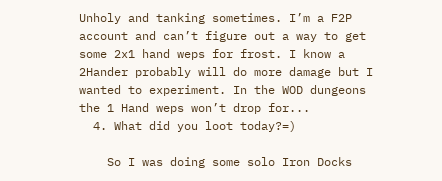Unholy and tanking sometimes. I’m a F2P account and can’t figure out a way to get some 2x1 hand weps for frost. I know a 2Hander probably will do more damage but I wanted to experiment. In the WOD dungeons the 1 Hand weps won’t drop for...
  4. What did you loot today?=)

    So I was doing some solo Iron Docks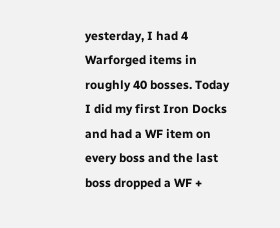yesterday, I had 4 Warforged items in roughly 40 bosses. Today I did my first Iron Docks and had a WF item on every boss and the last boss dropped a WF +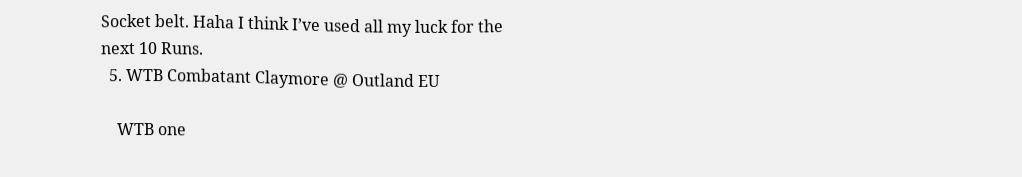Socket belt. Haha I think I’ve used all my luck for the next 10 Runs.
  5. WTB Combatant Claymore @ Outland EU

    WTB one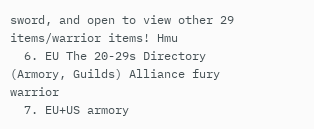sword, and open to view other 29 items/warrior items! Hmu
  6. EU The 20-29s Directory (Armory, Guilds) Alliance fury warrior
  7. EU+US armory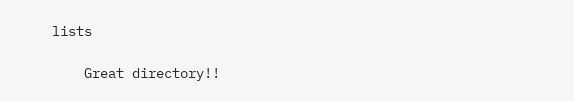lists

    Great directory!!